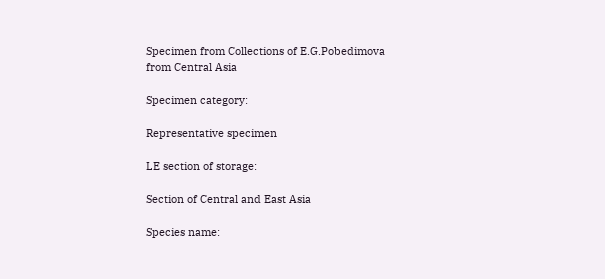Specimen from Collections of E.G.Pobedimova from Central Asia

Specimen category:

Representative specimen

LE section of storage:

Section of Central and East Asia

Species name: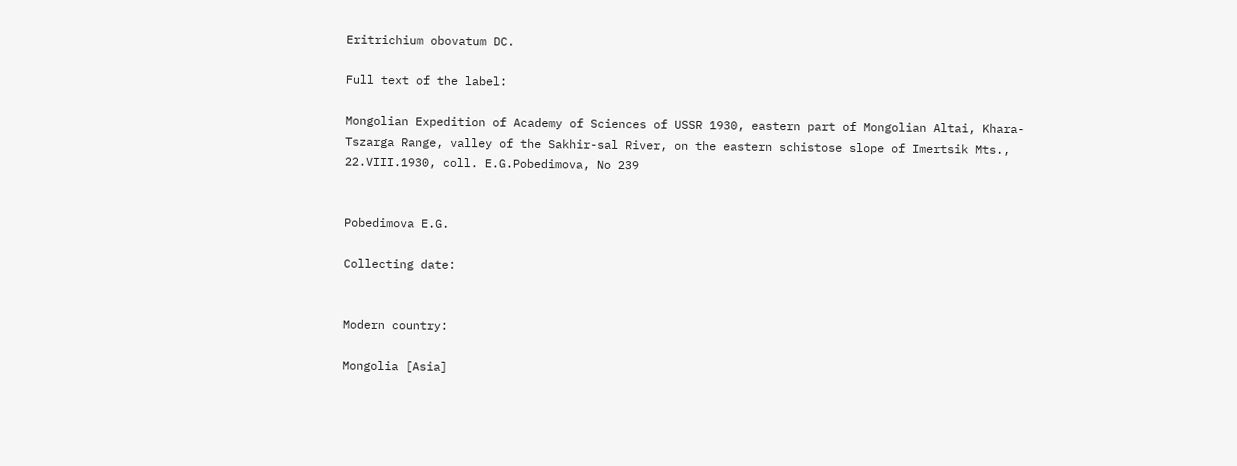Eritrichium obovatum DC.

Full text of the label:

Mongolian Expedition of Academy of Sciences of USSR 1930, eastern part of Mongolian Altai, Khara-Tszarga Range, valley of the Sakhir-sal River, on the eastern schistose slope of Imertsik Mts., 22.VIII.1930, coll. E.G.Pobedimova, No 239


Pobedimova E.G.

Collecting date:


Modern country:

Mongolia [Asia]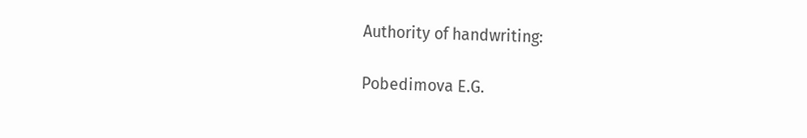Authority of handwriting:

Pobedimova E.G.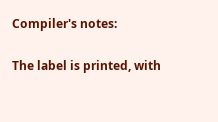Compiler's notes:

The label is printed, with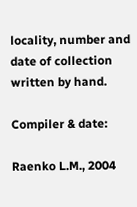locality, number and date of collection written by hand.

Compiler & date:

Raenko L.M., 2004